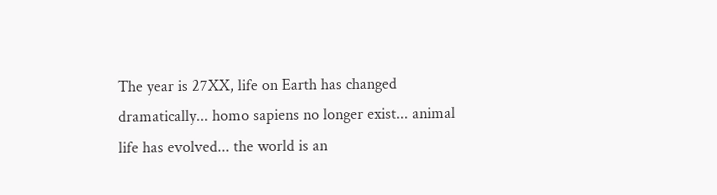The year is 27XX, life on Earth has changed dramatically... homo sapiens no longer exist... animal life has evolved... the world is an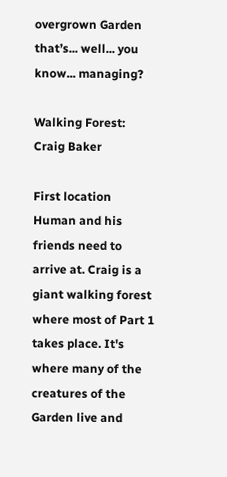overgrown Garden that’s... well... you know... managing?

Walking Forest: Craig Baker

First location Human and his friends need to arrive at. Craig is a giant walking forest where most of Part 1 takes place. It's where many of the creatures of the Garden live and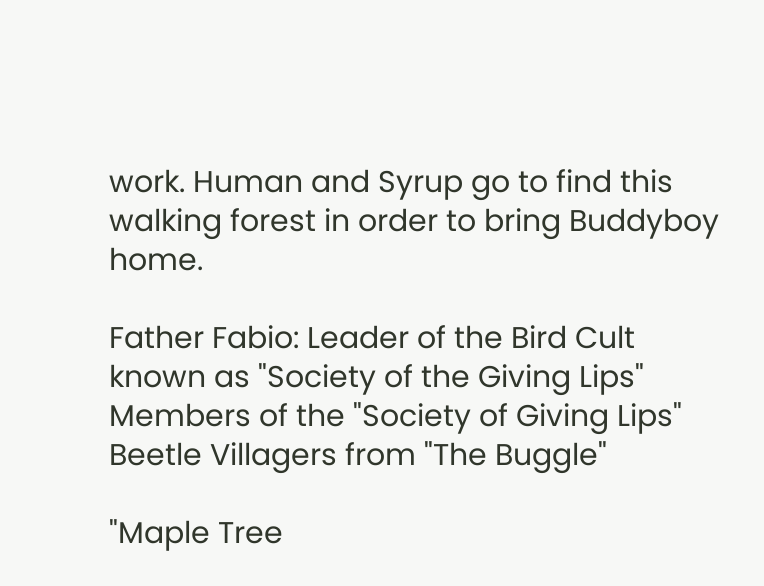work. Human and Syrup go to find this walking forest in order to bring Buddyboy home.

Father Fabio: Leader of the Bird Cult known as "Society of the Giving Lips"
Members of the "Society of Giving Lips"
Beetle Villagers from "The Buggle"

"Maple Tree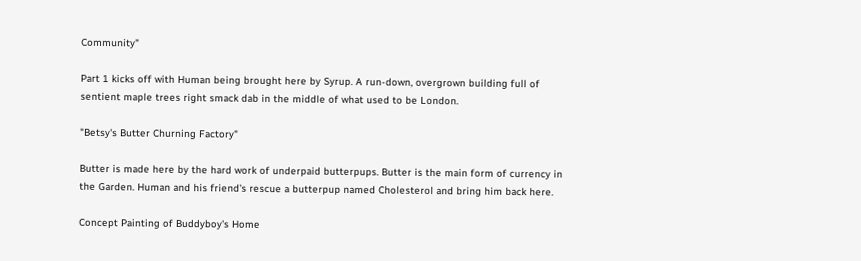Community"

Part 1 kicks off with Human being brought here by Syrup. A run-down, overgrown building full of sentient maple trees right smack dab in the middle of what used to be London.

"Betsy's Butter Churning Factory"

Butter is made here by the hard work of underpaid butterpups. Butter is the main form of currency in the Garden. Human and his friend's rescue a butterpup named Cholesterol and bring him back here.

Concept Painting of Buddyboy's Home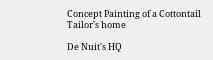Concept Painting of a Cottontail Tailor's home

De Nuit's HQ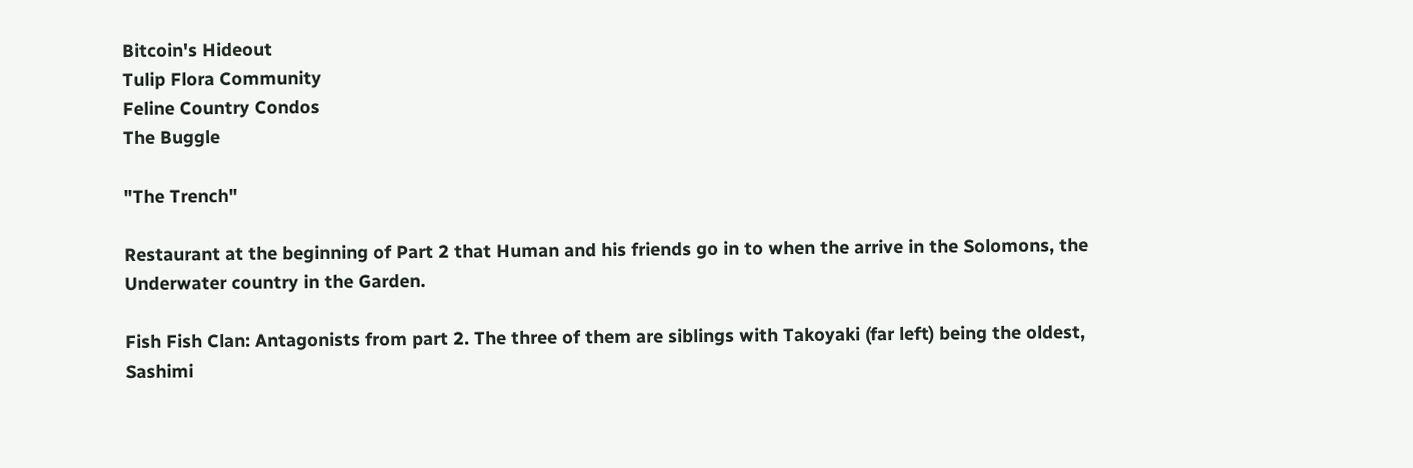Bitcoin's Hideout
Tulip Flora Community
Feline Country Condos
The Buggle

"The Trench"

Restaurant at the beginning of Part 2 that Human and his friends go in to when the arrive in the Solomons, the Underwater country in the Garden.

Fish Fish Clan: Antagonists from part 2. The three of them are siblings with Takoyaki (far left) being the oldest, Sashimi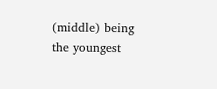(middle) being the youngest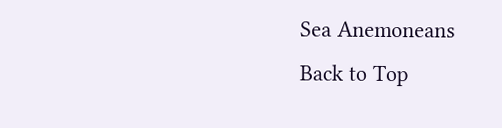Sea Anemoneans
Back to Top